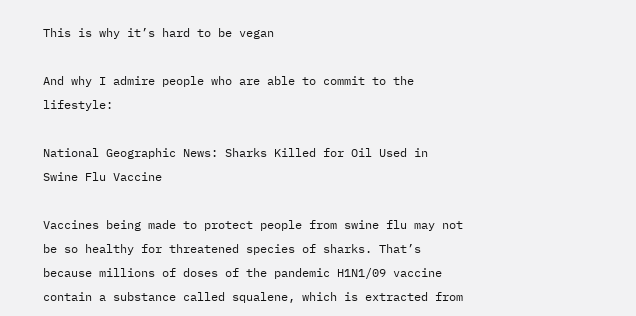This is why it’s hard to be vegan

And why I admire people who are able to commit to the lifestyle:

National Geographic News: Sharks Killed for Oil Used in Swine Flu Vaccine

Vaccines being made to protect people from swine flu may not be so healthy for threatened species of sharks. That’s because millions of doses of the pandemic H1N1/09 vaccine contain a substance called squalene, which is extracted from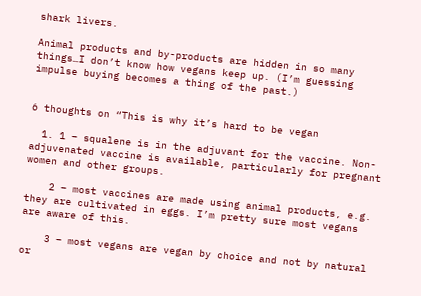shark livers.

Animal products and by-products are hidden in so many things…I don’t know how vegans keep up. (I’m guessing impulse buying becomes a thing of the past.)


6 thoughts on “This is why it’s hard to be vegan

  1. 1 – squalene is in the adjuvant for the vaccine. Non-adjuvenated vaccine is available, particularly for pregnant women and other groups.

    2 – most vaccines are made using animal products, e.g. they are cultivated in eggs. I’m pretty sure most vegans are aware of this.

    3 – most vegans are vegan by choice and not by natural or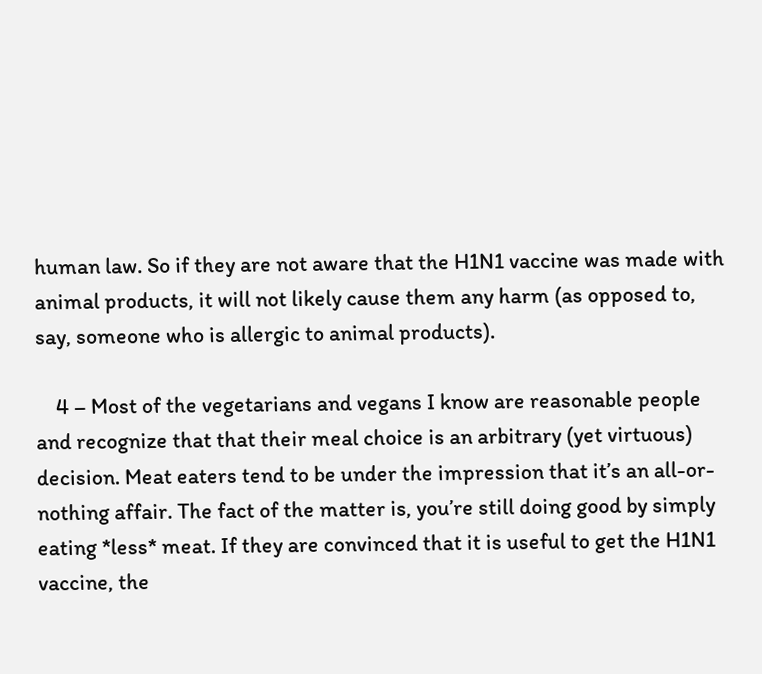human law. So if they are not aware that the H1N1 vaccine was made with animal products, it will not likely cause them any harm (as opposed to, say, someone who is allergic to animal products).

    4 – Most of the vegetarians and vegans I know are reasonable people and recognize that that their meal choice is an arbitrary (yet virtuous) decision. Meat eaters tend to be under the impression that it’s an all-or-nothing affair. The fact of the matter is, you’re still doing good by simply eating *less* meat. If they are convinced that it is useful to get the H1N1 vaccine, the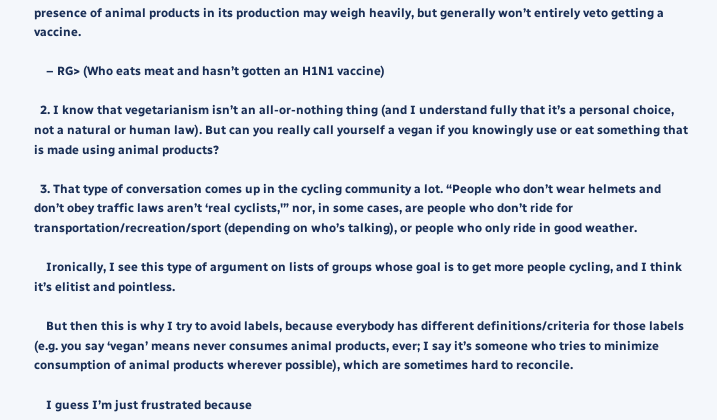presence of animal products in its production may weigh heavily, but generally won’t entirely veto getting a vaccine.

    – RG> (Who eats meat and hasn’t gotten an H1N1 vaccine)

  2. I know that vegetarianism isn’t an all-or-nothing thing (and I understand fully that it’s a personal choice, not a natural or human law). But can you really call yourself a vegan if you knowingly use or eat something that is made using animal products?

  3. That type of conversation comes up in the cycling community a lot. “People who don’t wear helmets and don’t obey traffic laws aren’t ‘real cyclists,'” nor, in some cases, are people who don’t ride for transportation/recreation/sport (depending on who’s talking), or people who only ride in good weather.

    Ironically, I see this type of argument on lists of groups whose goal is to get more people cycling, and I think it’s elitist and pointless.

    But then this is why I try to avoid labels, because everybody has different definitions/criteria for those labels (e.g. you say ‘vegan’ means never consumes animal products, ever; I say it’s someone who tries to minimize consumption of animal products wherever possible), which are sometimes hard to reconcile.

    I guess I’m just frustrated because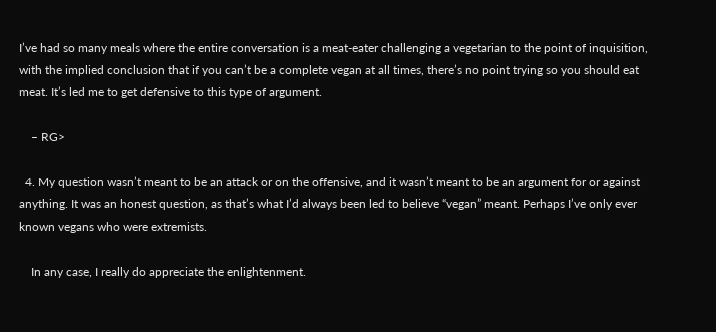I’ve had so many meals where the entire conversation is a meat-eater challenging a vegetarian to the point of inquisition, with the implied conclusion that if you can’t be a complete vegan at all times, there’s no point trying so you should eat meat. It’s led me to get defensive to this type of argument.

    – RG>

  4. My question wasn’t meant to be an attack or on the offensive, and it wasn’t meant to be an argument for or against anything. It was an honest question, as that’s what I’d always been led to believe “vegan” meant. Perhaps I’ve only ever known vegans who were extremists.

    In any case, I really do appreciate the enlightenment.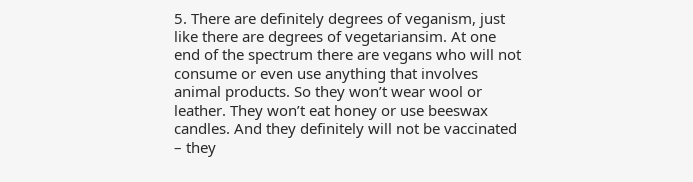5. There are definitely degrees of veganism, just like there are degrees of vegetariansim. At one end of the spectrum there are vegans who will not consume or even use anything that involves animal products. So they won’t wear wool or leather. They won’t eat honey or use beeswax candles. And they definitely will not be vaccinated – they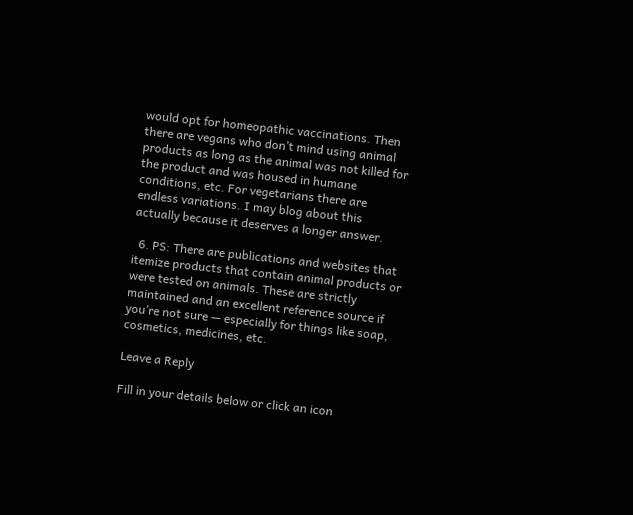would opt for homeopathic vaccinations. Then there are vegans who don’t mind using animal products as long as the animal was not killed for the product and was housed in humane conditions, etc. For vegetarians there are endless variations. I may blog about this actually because it deserves a longer answer.

  6. PS: There are publications and websites that itemize products that contain animal products or were tested on animals. These are strictly maintained and an excellent reference source if you’re not sure — especially for things like soap, cosmetics, medicines, etc.

Leave a Reply

Fill in your details below or click an icon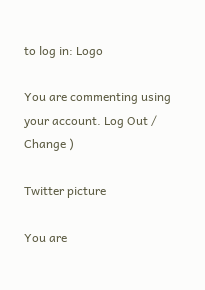to log in: Logo

You are commenting using your account. Log Out / Change )

Twitter picture

You are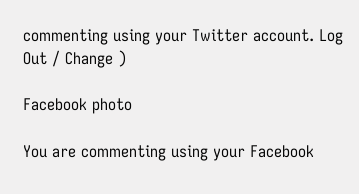commenting using your Twitter account. Log Out / Change )

Facebook photo

You are commenting using your Facebook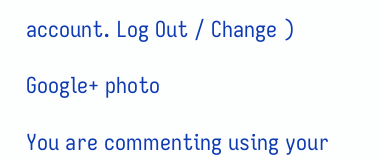account. Log Out / Change )

Google+ photo

You are commenting using your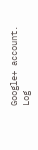Google+ account. Log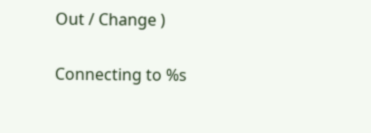Out / Change )

Connecting to %s